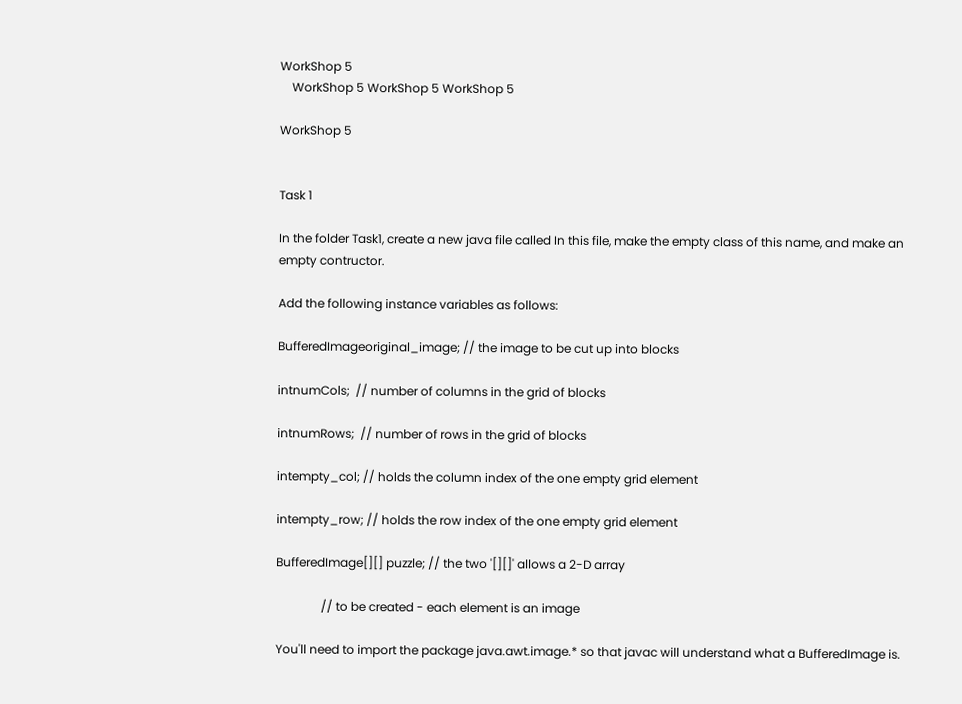WorkShop 5
    WorkShop 5 WorkShop 5 WorkShop 5

WorkShop 5


Task 1

In the folder Task1, create a new java file called In this file, make the empty class of this name, and make an empty contructor.

Add the following instance variables as follows:

BufferedImageoriginal_image; // the image to be cut up into blocks

intnumCols;  // number of columns in the grid of blocks

intnumRows;  // number of rows in the grid of blocks

intempty_col; // holds the column index of the one empty grid element

intempty_row; // holds the row index of the one empty grid element

BufferedImage[][] puzzle; // the two '[][]' allows a 2-D array

               // to be created - each element is an image

You'll need to import the package java.awt.image.* so that javac will understand what a BufferedImage is.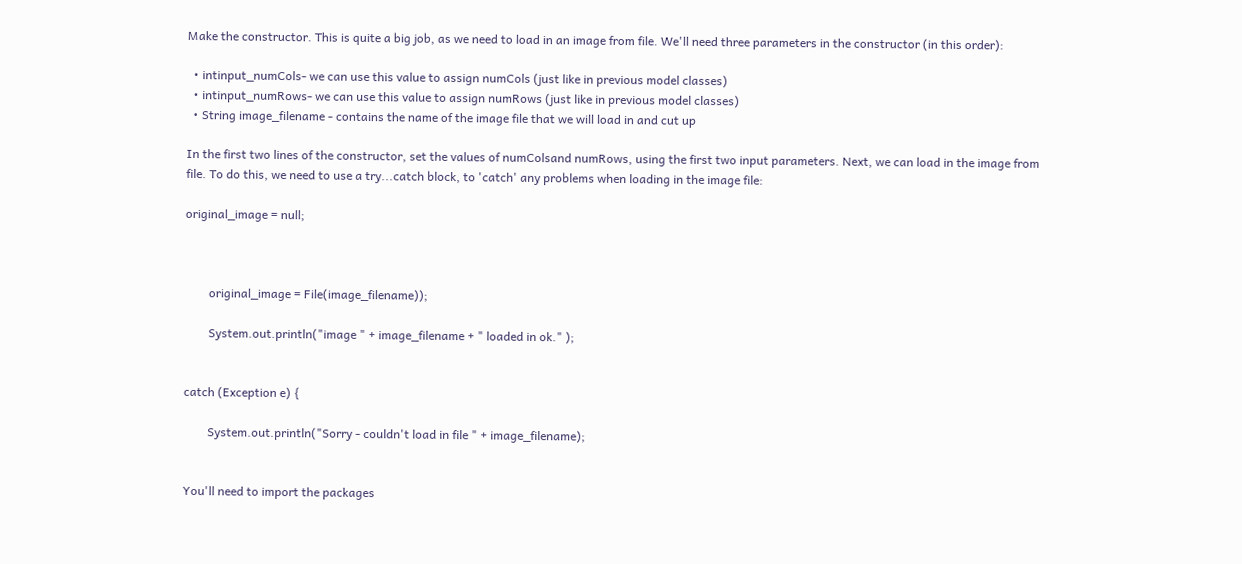Make the constructor. This is quite a big job, as we need to load in an image from file. We'll need three parameters in the constructor (in this order):

  • intinput_numCols- we can use this value to assign numCols (just like in previous model classes)
  • intinput_numRows- we can use this value to assign numRows (just like in previous model classes)
  • String image_filename - contains the name of the image file that we will load in and cut up

In the first two lines of the constructor, set the values of numColsand numRows, using the first two input parameters. Next, we can load in the image from file. To do this, we need to use a try...catch block, to 'catch' any problems when loading in the image file:

original_image = null;



        original_image = File(image_filename));

        System.out.println("image " + image_filename + " loaded in ok." );


catch (Exception e) {

        System.out.println("Sorry - couldn't load in file " + image_filename);


You'll need to import the packages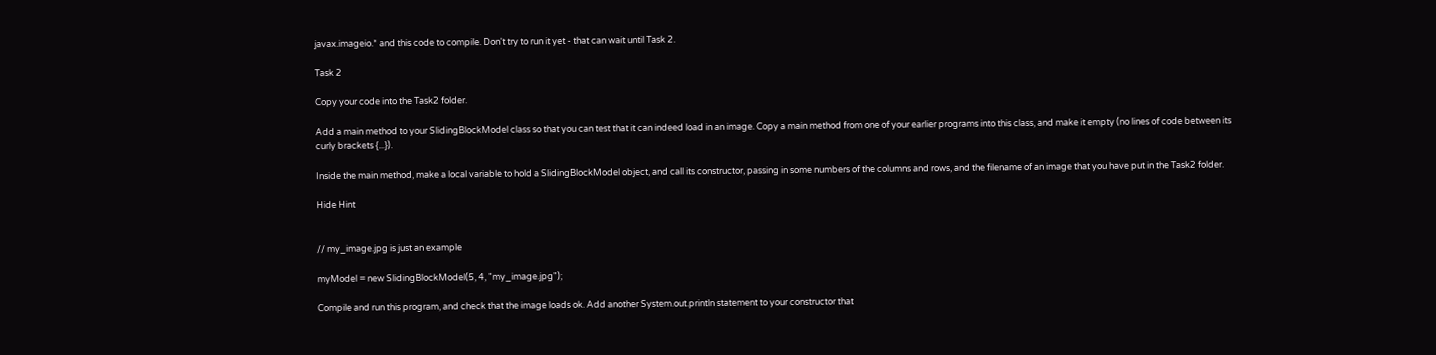javax.imageio.* and this code to compile. Don't try to run it yet - that can wait until Task 2.

Task 2

Copy your code into the Task2 folder.

Add a main method to your SlidingBlockModel class so that you can test that it can indeed load in an image. Copy a main method from one of your earlier programs into this class, and make it empty (no lines of code between its curly brackets {...}).

Inside the main method, make a local variable to hold a SlidingBlockModel object, and call its constructor, passing in some numbers of the columns and rows, and the filename of an image that you have put in the Task2 folder.

Hide Hint


// my_image.jpg is just an example

myModel = new SlidingBlockModel(5, 4, "my_image.jpg");

Compile and run this program, and check that the image loads ok. Add another System.out.println statement to your constructor that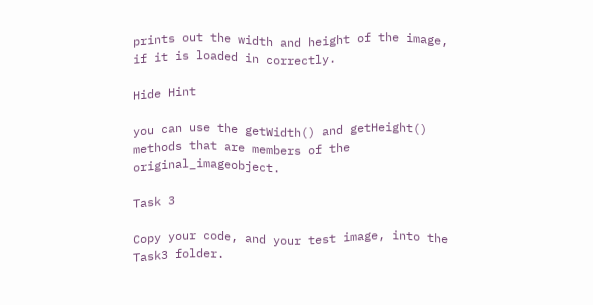prints out the width and height of the image, if it is loaded in correctly.

Hide Hint

you can use the getWidth() and getHeight() methods that are members of the original_imageobject.

Task 3

Copy your code, and your test image, into the Task3 folder.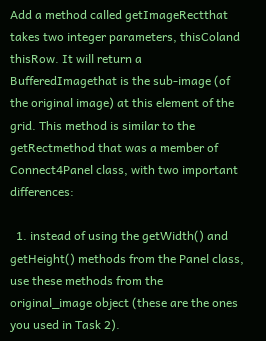Add a method called getImageRectthat takes two integer parameters, thisColand thisRow. It will return a BufferedImagethat is the sub-image (of the original image) at this element of the grid. This method is similar to the getRectmethod that was a member of Connect4Panel class, with two important differences:

  1. instead of using the getWidth() and getHeight() methods from the Panel class, use these methods from the original_image object (these are the ones you used in Task 2).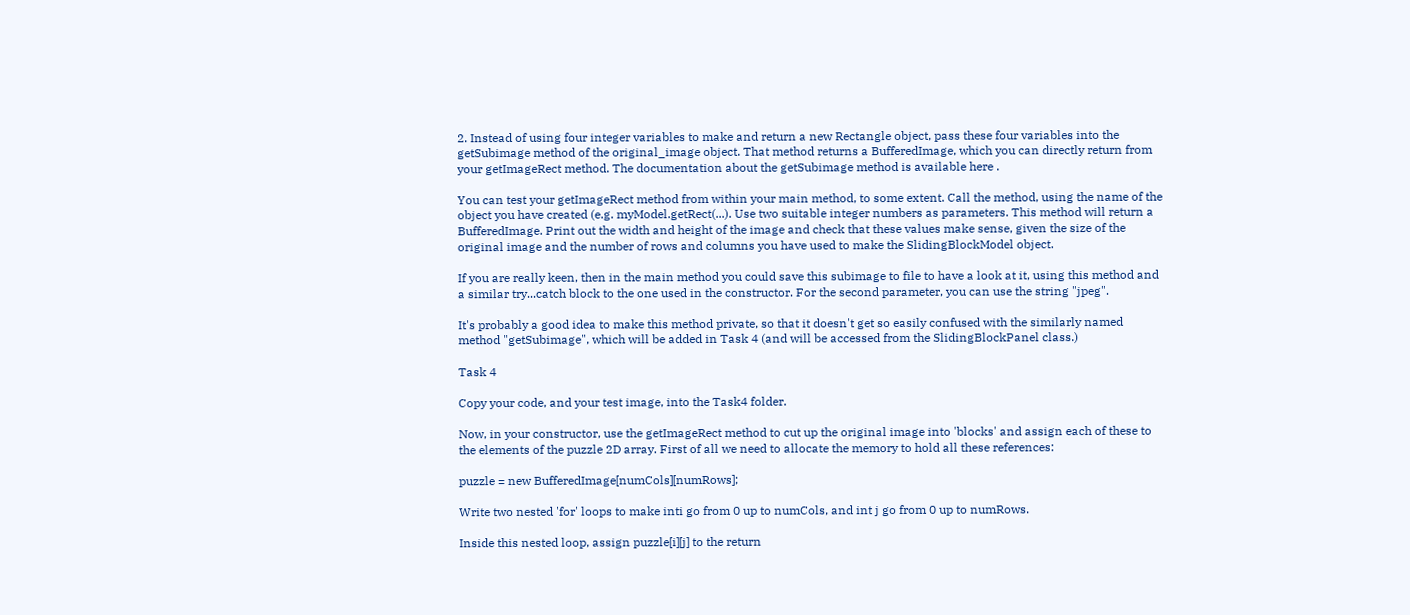2. Instead of using four integer variables to make and return a new Rectangle object, pass these four variables into the getSubimage method of the original_image object. That method returns a BufferedImage, which you can directly return from your getImageRect method. The documentation about the getSubimage method is available here .

You can test your getImageRect method from within your main method, to some extent. Call the method, using the name of the object you have created (e.g. myModel.getRect(...). Use two suitable integer numbers as parameters. This method will return a BufferedImage. Print out the width and height of the image and check that these values make sense, given the size of the original image and the number of rows and columns you have used to make the SlidingBlockModel object.

If you are really keen, then in the main method you could save this subimage to file to have a look at it, using this method and a similar try...catch block to the one used in the constructor. For the second parameter, you can use the string "jpeg".

It's probably a good idea to make this method private, so that it doesn't get so easily confused with the similarly named method "getSubimage", which will be added in Task 4 (and will be accessed from the SlidingBlockPanel class.)

Task 4

Copy your code, and your test image, into the Task4 folder.

Now, in your constructor, use the getImageRect method to cut up the original image into 'blocks' and assign each of these to the elements of the puzzle 2D array. First of all we need to allocate the memory to hold all these references:

puzzle = new BufferedImage[numCols][numRows];

Write two nested 'for' loops to make inti go from 0 up to numCols, and int j go from 0 up to numRows.

Inside this nested loop, assign puzzle[i][j] to the return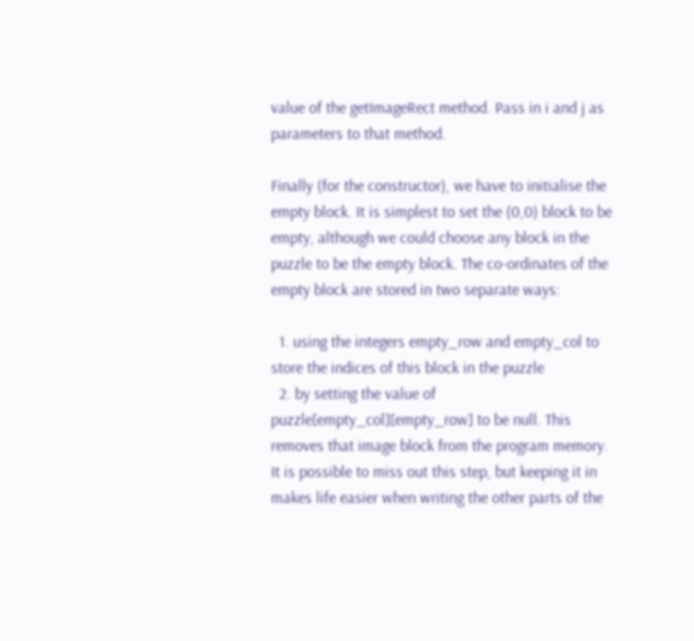value of the getImageRect method. Pass in i and j as parameters to that method.

Finally (for the constructor), we have to initialise the empty block. It is simplest to set the (0,0) block to be empty, although we could choose any block in the puzzle to be the empty block. The co-ordinates of the empty block are stored in two separate ways:

  1. using the integers empty_row and empty_col to store the indices of this block in the puzzle
  2. by setting the value of puzzle[empty_col][empty_row] to be null. This removes that image block from the program memory. It is possible to miss out this step, but keeping it in makes life easier when writing the other parts of the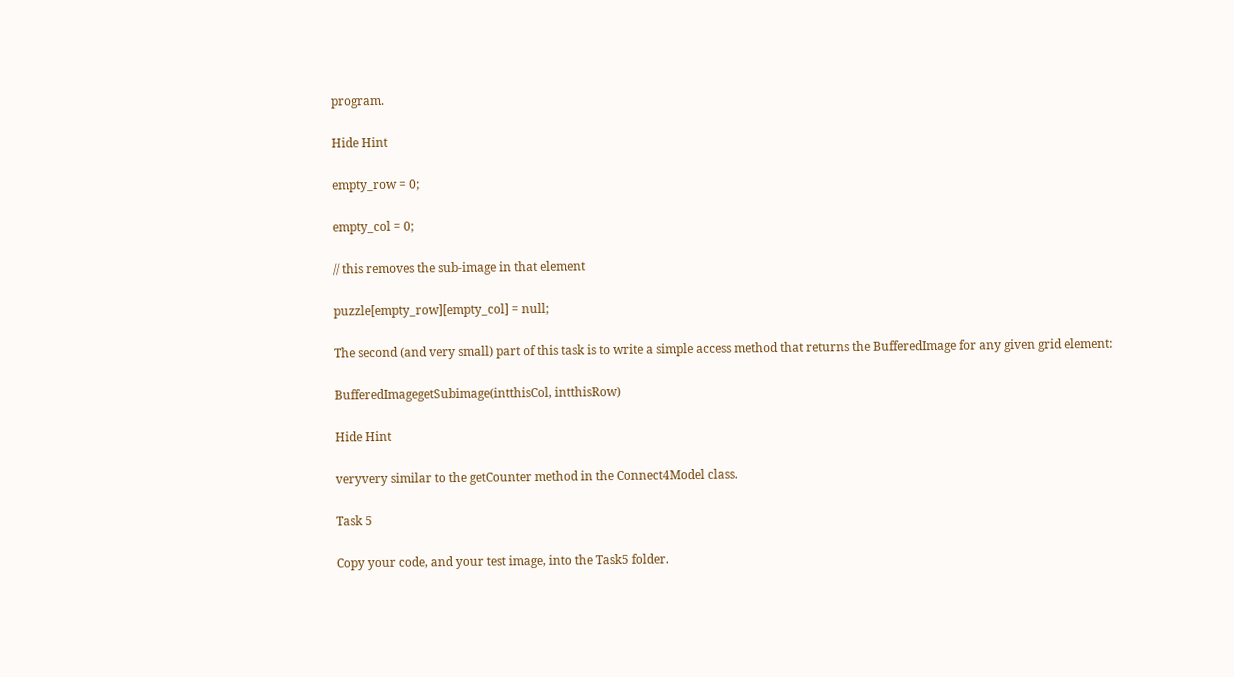program.

Hide Hint

empty_row = 0;

empty_col = 0;

// this removes the sub-image in that element

puzzle[empty_row][empty_col] = null;

The second (and very small) part of this task is to write a simple access method that returns the BufferedImage for any given grid element:

BufferedImagegetSubimage(intthisCol, intthisRow)

Hide Hint

veryvery similar to the getCounter method in the Connect4Model class.

Task 5

Copy your code, and your test image, into the Task5 folder.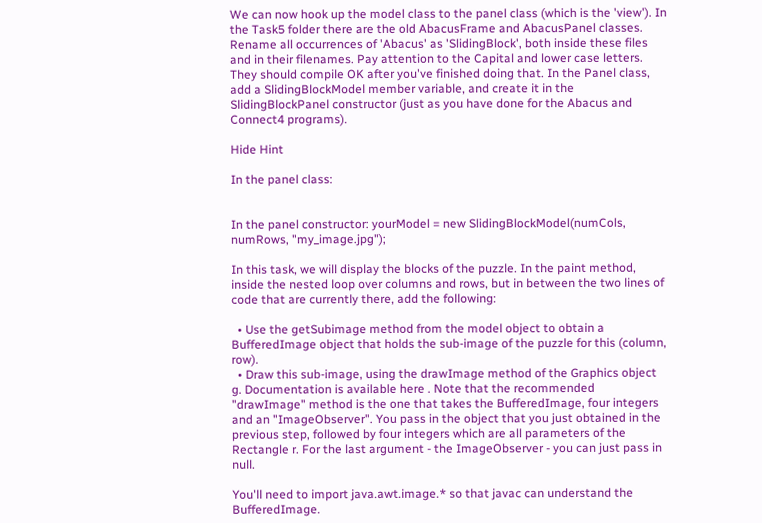We can now hook up the model class to the panel class (which is the 'view'). In the Task5 folder there are the old AbacusFrame and AbacusPanel classes. Rename all occurrences of 'Abacus' as 'SlidingBlock', both inside these files and in their filenames. Pay attention to the Capital and lower case letters. They should compile OK after you've finished doing that. In the Panel class, add a SlidingBlockModel member variable, and create it in the SlidingBlockPanel constructor (just as you have done for the Abacus and Connect4 programs).

Hide Hint

In the panel class:


In the panel constructor: yourModel = new SlidingBlockModel(numCols, numRows, "my_image.jpg");

In this task, we will display the blocks of the puzzle. In the paint method, inside the nested loop over columns and rows, but in between the two lines of code that are currently there, add the following:

  • Use the getSubimage method from the model object to obtain a BufferedImage object that holds the sub-image of the puzzle for this (column, row).
  • Draw this sub-image, using the drawImage method of the Graphics object g. Documentation is available here . Note that the recommended "drawImage" method is the one that takes the BufferedImage, four integers and an "ImageObserver". You pass in the object that you just obtained in the previous step, followed by four integers which are all parameters of the Rectangle r. For the last argument - the ImageObserver - you can just pass in null.

You'll need to import java.awt.image.* so that javac can understand the BufferedImage.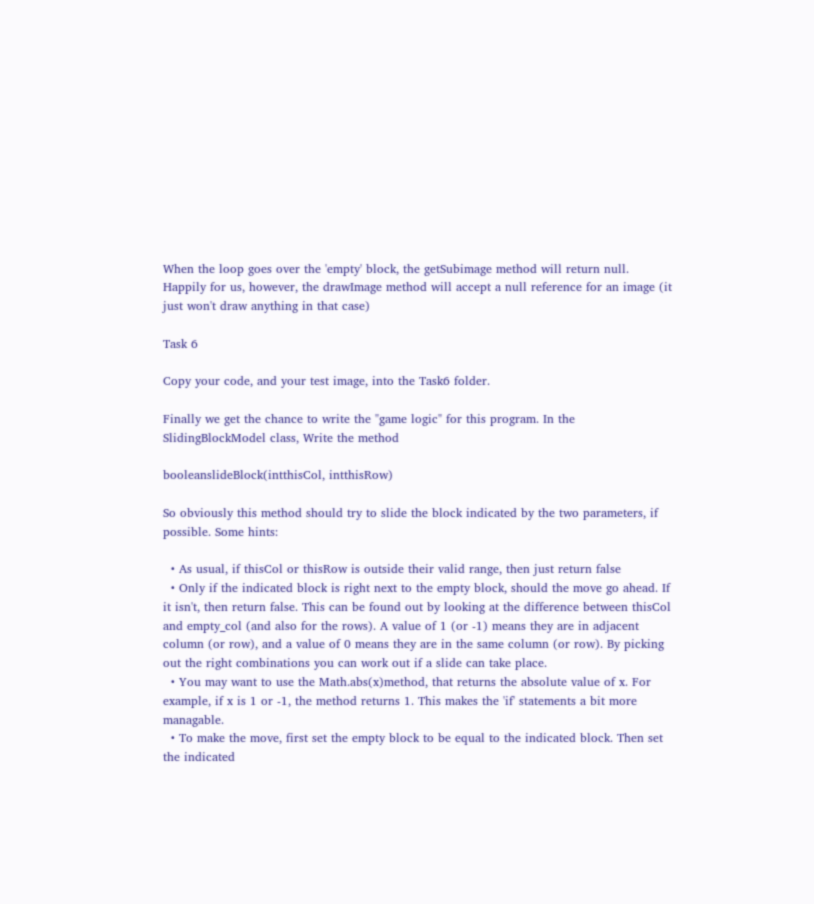When the loop goes over the 'empty' block, the getSubimage method will return null. Happily for us, however, the drawImage method will accept a null reference for an image (it just won't draw anything in that case)

Task 6

Copy your code, and your test image, into the Task6 folder.

Finally we get the chance to write the "game logic" for this program. In the SlidingBlockModel class, Write the method

booleanslideBlock(intthisCol, intthisRow)

So obviously this method should try to slide the block indicated by the two parameters, if possible. Some hints:

  • As usual, if thisCol or thisRow is outside their valid range, then just return false
  • Only if the indicated block is right next to the empty block, should the move go ahead. If it isn't, then return false. This can be found out by looking at the difference between thisCol and empty_col (and also for the rows). A value of 1 (or -1) means they are in adjacent column (or row), and a value of 0 means they are in the same column (or row). By picking out the right combinations you can work out if a slide can take place.
  • You may want to use the Math.abs(x)method, that returns the absolute value of x. For example, if x is 1 or -1, the method returns 1. This makes the 'if' statements a bit more managable.
  • To make the move, first set the empty block to be equal to the indicated block. Then set the indicated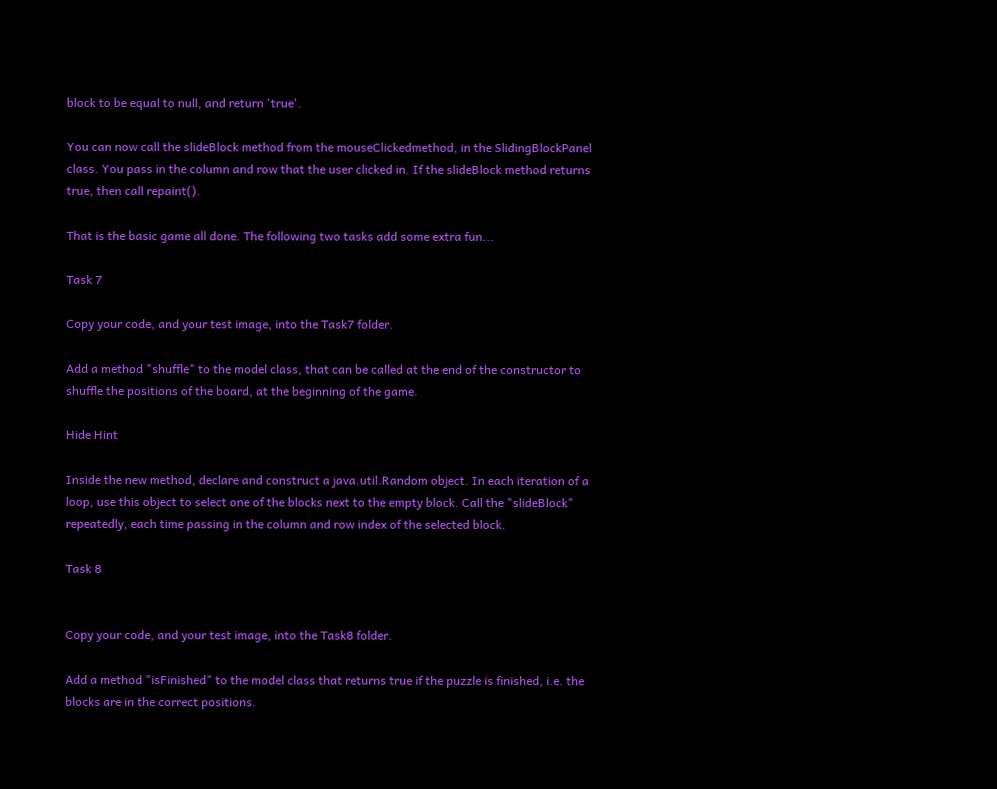block to be equal to null, and return 'true'.

You can now call the slideBlock method from the mouseClickedmethod, in the SlidingBlockPanel class. You pass in the column and row that the user clicked in. If the slideBlock method returns true, then call repaint().

That is the basic game all done. The following two tasks add some extra fun...

Task 7

Copy your code, and your test image, into the Task7 folder.

Add a method "shuffle" to the model class, that can be called at the end of the constructor to shuffle the positions of the board, at the beginning of the game.

Hide Hint

Inside the new method, declare and construct a java.util.Random object. In each iteration of a loop, use this object to select one of the blocks next to the empty block. Call the "slideBlock" repeatedly, each time passing in the column and row index of the selected block.

Task 8


Copy your code, and your test image, into the Task8 folder.

Add a method "isFinished" to the model class that returns true if the puzzle is finished, i.e. the blocks are in the correct positions.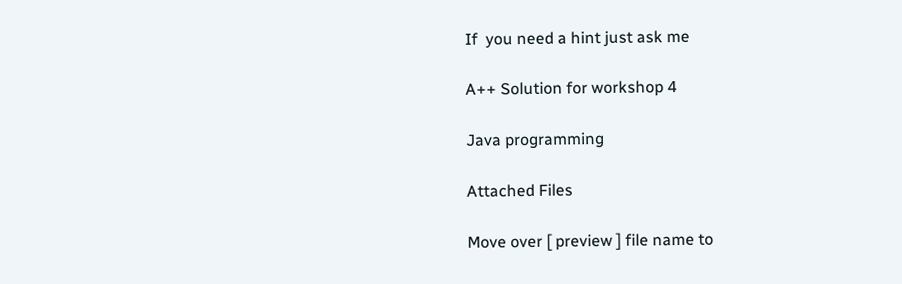If  you need a hint just ask me

A++ Solution for workshop 4

Java programming

Attached Files

Move over [ preview ] file name to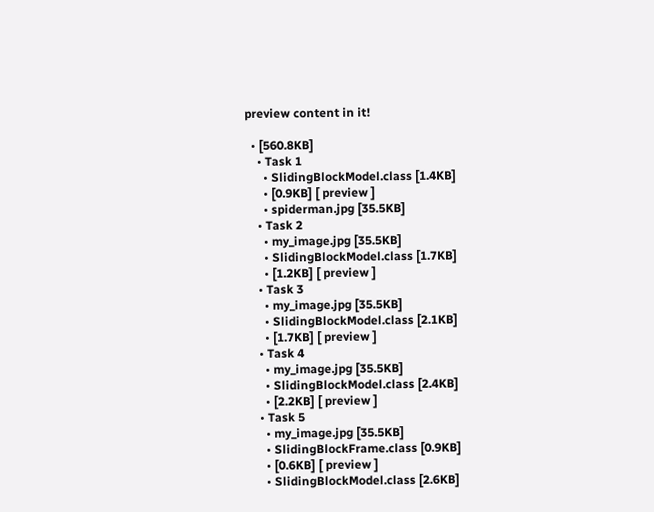preview content in it!

  • [560.8KB]
    • Task 1
      • SlidingBlockModel.class [1.4KB]
      • [0.9KB] [ preview ]
      • spiderman.jpg [35.5KB]
    • Task 2
      • my_image.jpg [35.5KB]
      • SlidingBlockModel.class [1.7KB]
      • [1.2KB] [ preview ]
    • Task 3
      • my_image.jpg [35.5KB]
      • SlidingBlockModel.class [2.1KB]
      • [1.7KB] [ preview ]
    • Task 4
      • my_image.jpg [35.5KB]
      • SlidingBlockModel.class [2.4KB]
      • [2.2KB] [ preview ]
    • Task 5
      • my_image.jpg [35.5KB]
      • SlidingBlockFrame.class [0.9KB]
      • [0.6KB] [ preview ]
      • SlidingBlockModel.class [2.6KB]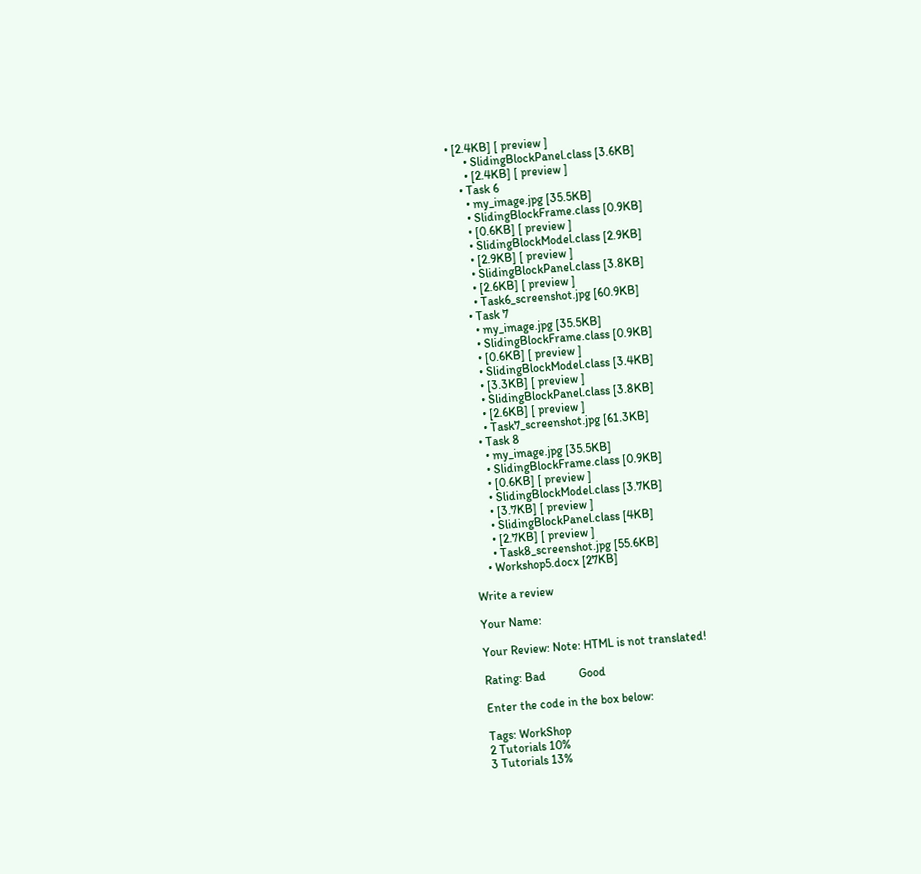• [2.4KB] [ preview ]
      • SlidingBlockPanel.class [3.6KB]
      • [2.4KB] [ preview ]
    • Task 6
      • my_image.jpg [35.5KB]
      • SlidingBlockFrame.class [0.9KB]
      • [0.6KB] [ preview ]
      • SlidingBlockModel.class [2.9KB]
      • [2.9KB] [ preview ]
      • SlidingBlockPanel.class [3.8KB]
      • [2.6KB] [ preview ]
      • Task6_screenshot.jpg [60.9KB]
    • Task 7
      • my_image.jpg [35.5KB]
      • SlidingBlockFrame.class [0.9KB]
      • [0.6KB] [ preview ]
      • SlidingBlockModel.class [3.4KB]
      • [3.3KB] [ preview ]
      • SlidingBlockPanel.class [3.8KB]
      • [2.6KB] [ preview ]
      • Task7_screenshot.jpg [61.3KB]
    • Task 8
      • my_image.jpg [35.5KB]
      • SlidingBlockFrame.class [0.9KB]
      • [0.6KB] [ preview ]
      • SlidingBlockModel.class [3.7KB]
      • [3.7KB] [ preview ]
      • SlidingBlockPanel.class [4KB]
      • [2.7KB] [ preview ]
      • Task8_screenshot.jpg [55.6KB]
    • Workshop5.docx [27KB]

Write a review

Your Name:

Your Review: Note: HTML is not translated!

Rating: Bad           Good

Enter the code in the box below:

Tags: WorkShop
2 Tutorials 10%
3 Tutorials 13%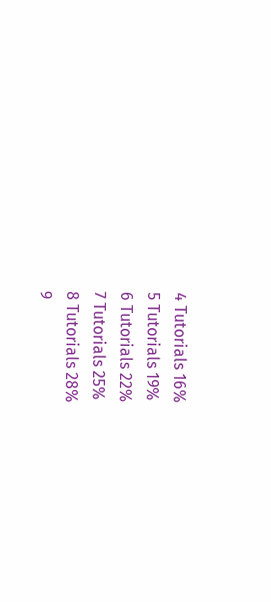4 Tutorials 16%
5 Tutorials 19%
6 Tutorials 22%
7 Tutorials 25%
8 Tutorials 28%
9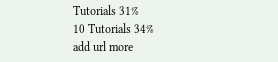Tutorials 31%
10 Tutorials 34%
add url more